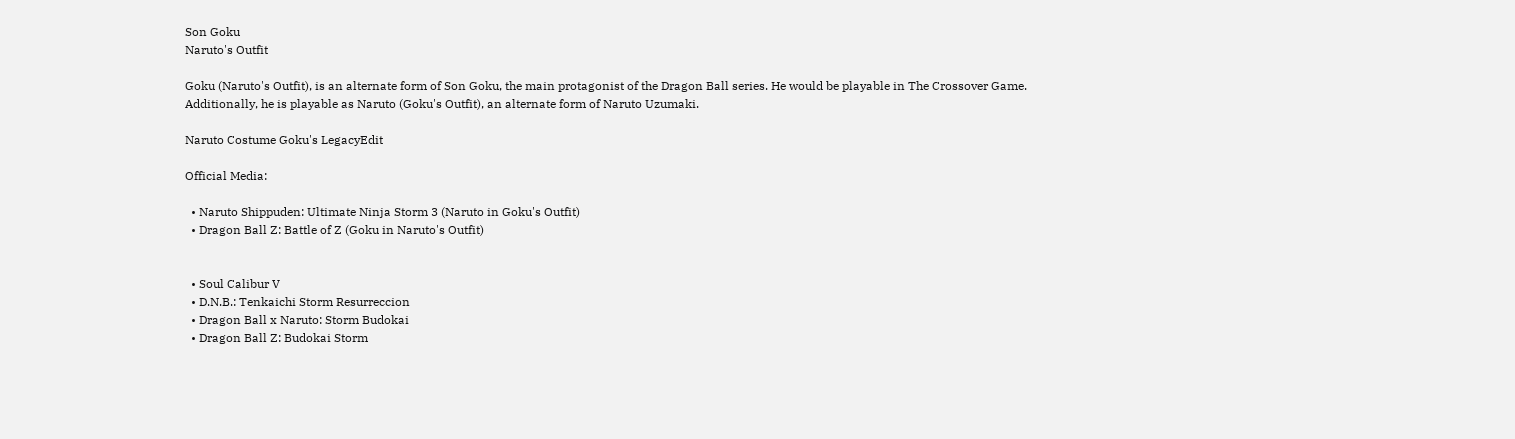Son Goku
Naruto's Outfit

Goku (Naruto's Outfit), is an alternate form of Son Goku, the main protagonist of the Dragon Ball series. He would be playable in The Crossover Game. Additionally, he is playable as Naruto (Goku's Outfit), an alternate form of Naruto Uzumaki.

Naruto Costume Goku's LegacyEdit

Official Media:

  • Naruto Shippuden: Ultimate Ninja Storm 3 (Naruto in Goku's Outfit)
  • Dragon Ball Z: Battle of Z (Goku in Naruto's Outfit)


  • Soul Calibur V
  • D.N.B.: Tenkaichi Storm Resurreccion
  • Dragon Ball x Naruto: Storm Budokai
  • Dragon Ball Z: Budokai Storm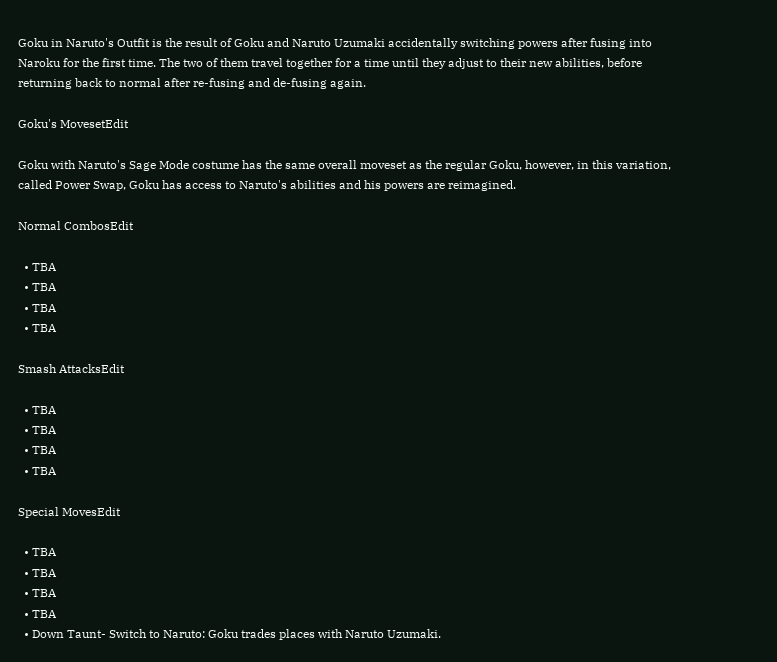Goku in Naruto's Outfit is the result of Goku and Naruto Uzumaki accidentally switching powers after fusing into Naroku for the first time. The two of them travel together for a time until they adjust to their new abilities, before returning back to normal after re-fusing and de-fusing again.

Goku's MovesetEdit

Goku with Naruto's Sage Mode costume has the same overall moveset as the regular Goku, however, in this variation, called Power Swap, Goku has access to Naruto's abilities and his powers are reimagined.

Normal CombosEdit

  • TBA
  • TBA
  • TBA
  • TBA

Smash AttacksEdit

  • TBA
  • TBA
  • TBA
  • TBA

Special MovesEdit

  • TBA
  • TBA
  • TBA
  • TBA
  • Down Taunt- Switch to Naruto: Goku trades places with Naruto Uzumaki.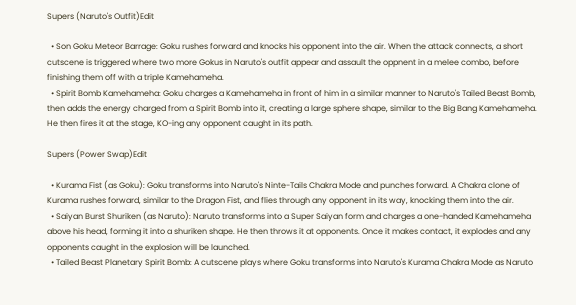Supers (Naruto's Outfit)Edit

  • Son Goku Meteor Barrage: Goku rushes forward and knocks his opponent into the air. When the attack connects, a short cutscene is triggered where two more Gokus in Naruto's outfit appear and assault the oppnent in a melee combo, before finishing them off with a triple Kamehameha.
  • Spirit Bomb Kamehameha: Goku charges a Kamehameha in front of him in a similar manner to Naruto's Tailed Beast Bomb, then adds the energy charged from a Spirit Bomb into it, creating a large sphere shape, similar to the Big Bang Kamehameha. He then fires it at the stage, KO-ing any opponent caught in its path.

Supers (Power Swap)Edit

  • Kurama Fist (as Goku): Goku transforms into Naruto's Ninte-Tails Chakra Mode and punches forward. A Chakra clone of Kurama rushes forward, similar to the Dragon Fist, and flies through any opponent in its way, knocking them into the air.
  • Saiyan Burst Shuriken (as Naruto): Naruto transforms into a Super Saiyan form and charges a one-handed Kamehameha above his head, forming it into a shuriken shape. He then throws it at opponents. Once it makes contact, it explodes and any opponents caught in the explosion will be launched.
  • Tailed Beast Planetary Spirit Bomb: A cutscene plays where Goku transforms into Naruto's Kurama Chakra Mode as Naruto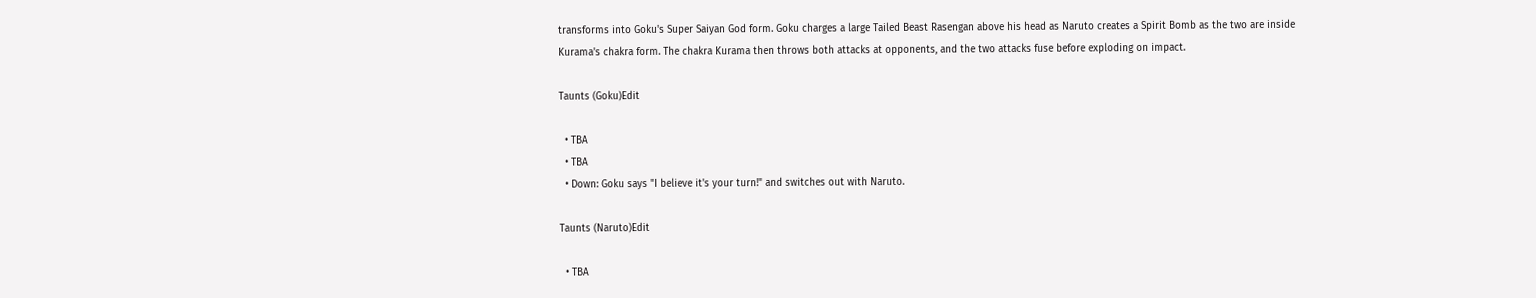transforms into Goku's Super Saiyan God form. Goku charges a large Tailed Beast Rasengan above his head as Naruto creates a Spirit Bomb as the two are inside Kurama's chakra form. The chakra Kurama then throws both attacks at opponents, and the two attacks fuse before exploding on impact.

Taunts (Goku)Edit

  • TBA
  • TBA
  • Down: Goku says "I believe it's your turn!" and switches out with Naruto.

Taunts (Naruto)Edit

  • TBA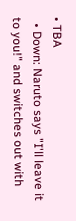• TBA
  • Down: Naruto says "I'll leave it to you!" and switches out with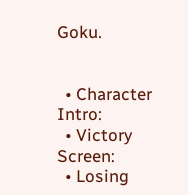Goku.


  • Character Intro:
  • Victory Screen:
  • Losing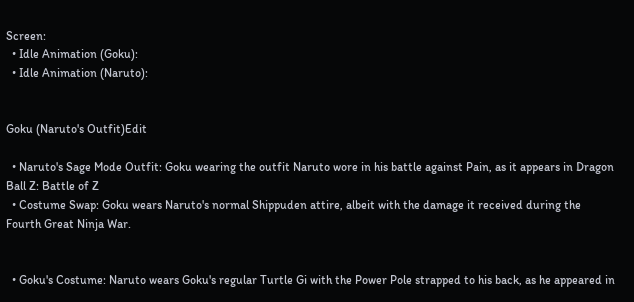Screen:
  • Idle Animation (Goku):
  • Idle Animation (Naruto):


Goku (Naruto's Outfit)Edit

  • Naruto's Sage Mode Outfit: Goku wearing the outfit Naruto wore in his battle against Pain, as it appears in Dragon Ball Z: Battle of Z
  • Costume Swap: Goku wears Naruto's normal Shippuden attire, albeit with the damage it received during the Fourth Great Ninja War.


  • Goku's Costume: Naruto wears Goku's regular Turtle Gi with the Power Pole strapped to his back, as he appeared in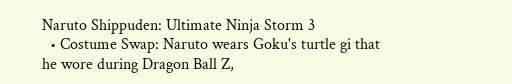Naruto Shippuden: Ultimate Ninja Storm 3
  • Costume Swap: Naruto wears Goku's turtle gi that he wore during Dragon Ball Z,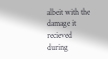albeit with the damage it recieved during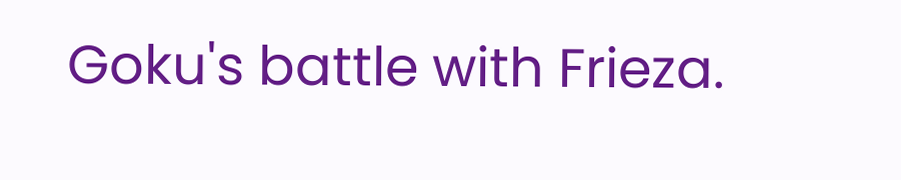Goku's battle with Frieza.